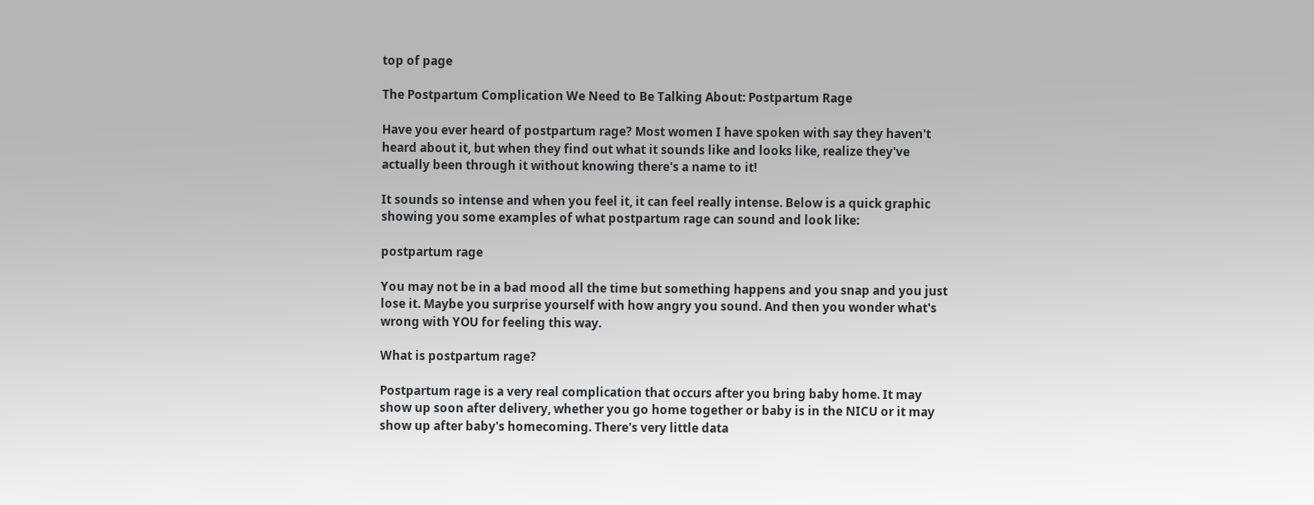top of page

The Postpartum Complication We Need to Be Talking About: Postpartum Rage

Have you ever heard of postpartum rage? Most women I have spoken with say they haven't heard about it, but when they find out what it sounds like and looks like, realize they've actually been through it without knowing there's a name to it!

It sounds so intense and when you feel it, it can feel really intense. Below is a quick graphic showing you some examples of what postpartum rage can sound and look like:

postpartum rage

You may not be in a bad mood all the time but something happens and you snap and you just lose it. Maybe you surprise yourself with how angry you sound. And then you wonder what's wrong with YOU for feeling this way.

What is postpartum rage?

Postpartum rage is a very real complication that occurs after you bring baby home. It may show up soon after delivery, whether you go home together or baby is in the NICU or it may show up after baby's homecoming. There's very little data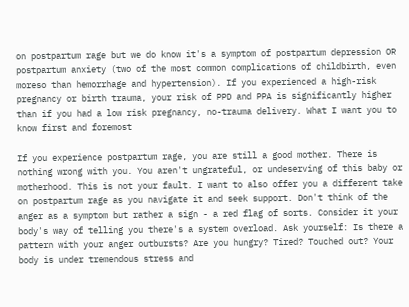on postpartum rage but we do know it's a symptom of postpartum depression OR postpartum anxiety (two of the most common complications of childbirth, even moreso than hemorrhage and hypertension). If you experienced a high-risk pregnancy or birth trauma, your risk of PPD and PPA is significantly higher than if you had a low risk pregnancy, no-trauma delivery. What I want you to know first and foremost

If you experience postpartum rage, you are still a good mother. There is nothing wrong with you. You aren't ungrateful, or undeserving of this baby or motherhood. This is not your fault. I want to also offer you a different take on postpartum rage as you navigate it and seek support. Don't think of the anger as a symptom but rather a sign - a red flag of sorts. Consider it your body's way of telling you there's a system overload. Ask yourself: Is there a pattern with your anger outbursts? Are you hungry? Tired? Touched out? Your body is under tremendous stress and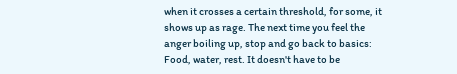when it crosses a certain threshold, for some, it shows up as rage. The next time you feel the anger boiling up, stop and go back to basics: Food, water, rest. It doesn't have to be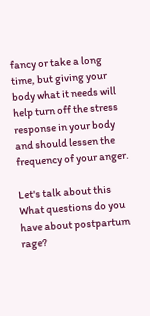fancy or take a long time, but giving your body what it needs will help turn off the stress response in your body and should lessen the frequency of your anger.

Let's talk about this What questions do you have about postpartum rage?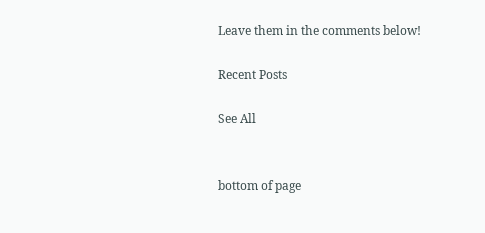Leave them in the comments below!

Recent Posts

See All


bottom of page